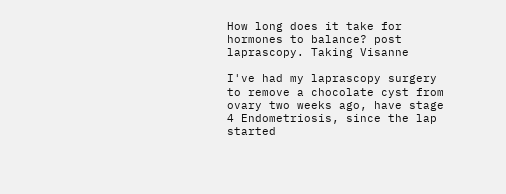How long does it take for hormones to balance? post laprascopy. Taking Visanne

I've had my laprascopy surgery to remove a chocolate cyst from ovary two weeks ago, have stage 4 Endometriosis, since the lap started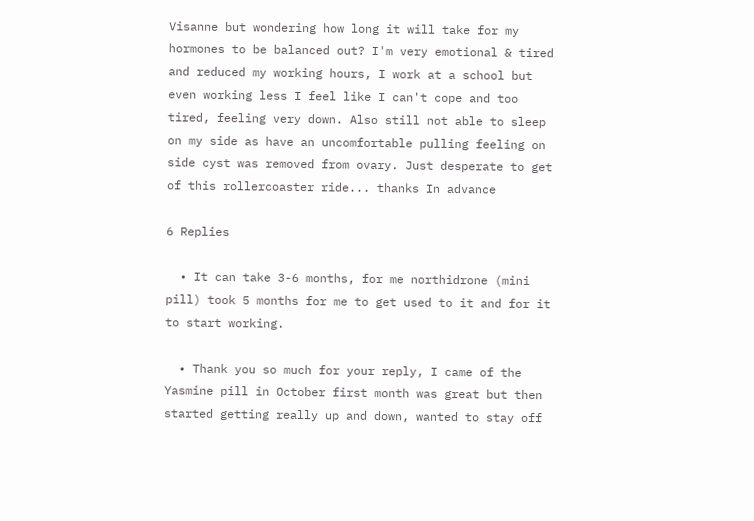Visanne but wondering how long it will take for my hormones to be balanced out? I'm very emotional & tired and reduced my working hours, I work at a school but even working less I feel like I can't cope and too tired, feeling very down. Also still not able to sleep on my side as have an uncomfortable pulling feeling on side cyst was removed from ovary. Just desperate to get of this rollercoaster ride... thanks In advance

6 Replies

  • It can take 3-6 months, for me northidrone (mini pill) took 5 months for me to get used to it and for it to start working.

  • Thank you so much for your reply, I came of the Yasmine pill in October first month was great but then started getting really up and down, wanted to stay off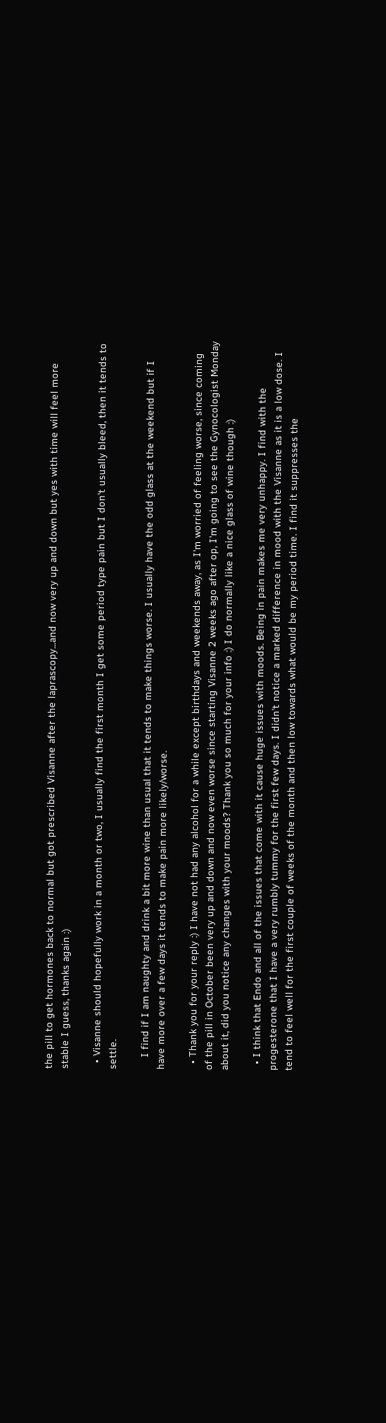the pill to get hormones back to normal but got prescribed Visanne after the laprascopy...and now very up and down but yes with time will feel more stable I guess, thanks again :)

  • Visanne should hopefully work in a month or two, I usually find the first month I get some period type pain but I don't usually bleed, then it tends to settle.

    I find if I am naughty and drink a bit more wine than usual that it tends to make things worse. I usually have the odd glass at the weekend but if I have more over a few days it tends to make pain more likely/worse.

  • Thank you for your reply :) I have not had any alcohol for a while except birthdays and weekends away, as I'm worried of feeling worse, since coming of the pill in October been very up and down and now even worse since starting Visanne 2 weeks ago after op, I'm going to see the Gynocologist Monday about it, did you notice any changes with your moods? Thank you so much for your info :) I do normally like a nice glass of wine though :)

  • I think that Endo and all of the issues that come with it cause huge issues with moods. Being in pain makes me very unhappy. I find with the progesterone that I have a very rumbly tummy for the first few days. I didn't notice a marked difference in mood with the Visanne as it is a low dose. I tend to feel well for the first couple of weeks of the month and then low towards what would be my period time. I find it suppresses the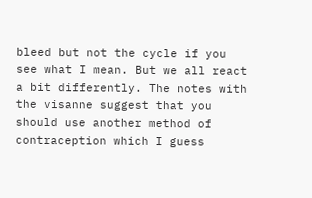bleed but not the cycle if you see what I mean. But we all react a bit differently. The notes with the visanne suggest that you should use another method of contraception which I guess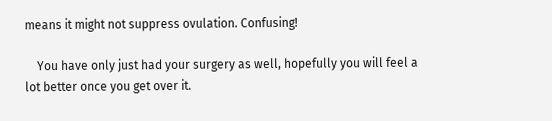means it might not suppress ovulation. Confusing!

    You have only just had your surgery as well, hopefully you will feel a lot better once you get over it.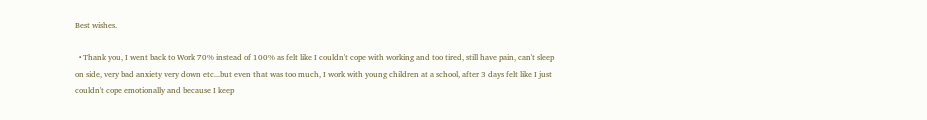Best wishes.

  • Thank you, I went back to Work 70% instead of 100% as felt like I couldn't cope with working and too tired, still have pain, can't sleep on side, very bad anxiety very down etc...but even that was too much, I work with young children at a school, after 3 days felt like I just couldn't cope emotionally and because I keep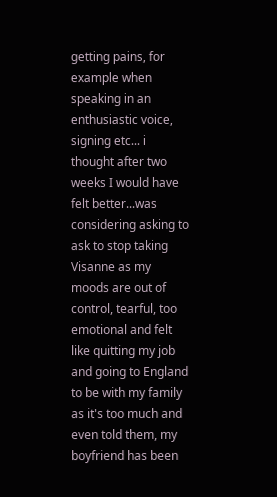getting pains, for example when speaking in an enthusiastic voice, signing etc... i thought after two weeks I would have felt better...was considering asking to ask to stop taking Visanne as my moods are out of control, tearful, too emotional and felt like quitting my job and going to England to be with my family as it's too much and even told them, my boyfriend has been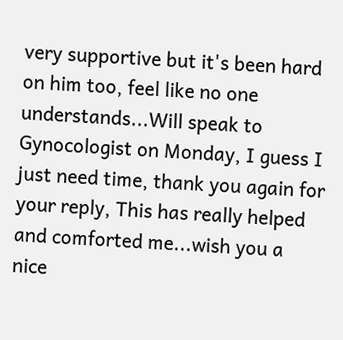very supportive but it's been hard on him too, feel like no one understands...Will speak to Gynocologist on Monday, I guess I just need time, thank you again for your reply, This has really helped and comforted me...wish you a nice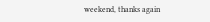weekend, thanks again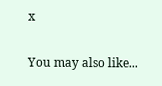x

You may also like...